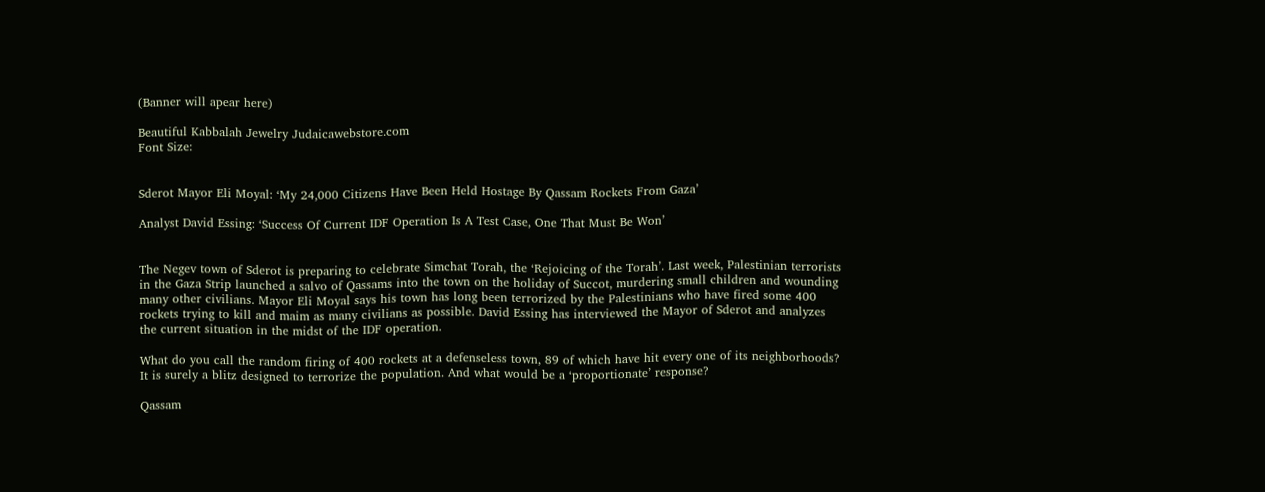(Banner will apear here)

Beautiful Kabbalah Jewelry Judaicawebstore.com
Font Size:


Sderot Mayor Eli Moyal: ‘My 24,000 Citizens Have Been Held Hostage By Qassam Rockets From Gaza’

Analyst David Essing: ‘Success Of Current IDF Operation Is A Test Case, One That Must Be Won’


The Negev town of Sderot is preparing to celebrate Simchat Torah, the ‘Rejoicing of the Torah’. Last week, Palestinian terrorists in the Gaza Strip launched a salvo of Qassams into the town on the holiday of Succot, murdering small children and wounding many other civilians. Mayor Eli Moyal says his town has long been terrorized by the Palestinians who have fired some 400 rockets trying to kill and maim as many civilians as possible. David Essing has interviewed the Mayor of Sderot and analyzes the current situation in the midst of the IDF operation.

What do you call the random firing of 400 rockets at a defenseless town, 89 of which have hit every one of its neighborhoods? It is surely a blitz designed to terrorize the population. And what would be a ‘proportionate’ response?

Qassam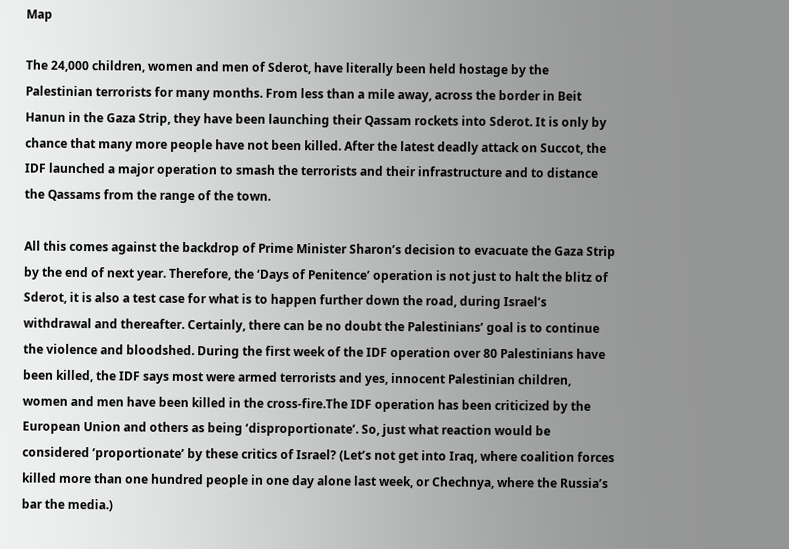Map

The 24,000 children, women and men of Sderot, have literally been held hostage by the Palestinian terrorists for many months. From less than a mile away, across the border in Beit Hanun in the Gaza Strip, they have been launching their Qassam rockets into Sderot. It is only by chance that many more people have not been killed. After the latest deadly attack on Succot, the IDF launched a major operation to smash the terrorists and their infrastructure and to distance the Qassams from the range of the town.

All this comes against the backdrop of Prime Minister Sharon’s decision to evacuate the Gaza Strip by the end of next year. Therefore, the ‘Days of Penitence’ operation is not just to halt the blitz of Sderot, it is also a test case for what is to happen further down the road, during Israel’s withdrawal and thereafter. Certainly, there can be no doubt the Palestinians’ goal is to continue the violence and bloodshed. During the first week of the IDF operation over 80 Palestinians have been killed, the IDF says most were armed terrorists and yes, innocent Palestinian children, women and men have been killed in the cross-fire.The IDF operation has been criticized by the European Union and others as being ‘disproportionate’. So, just what reaction would be considered ‘proportionate’ by these critics of Israel? (Let’s not get into Iraq, where coalition forces killed more than one hundred people in one day alone last week, or Chechnya, where the Russia’s bar the media.)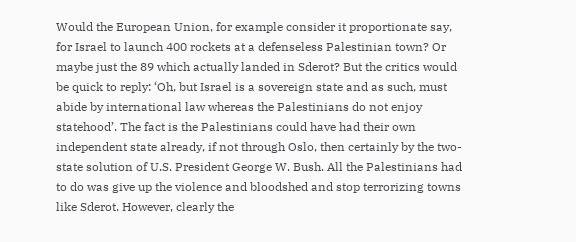Would the European Union, for example consider it proportionate say, for Israel to launch 400 rockets at a defenseless Palestinian town? Or maybe just the 89 which actually landed in Sderot? But the critics would be quick to reply: ‘Oh, but Israel is a sovereign state and as such, must abide by international law whereas the Palestinians do not enjoy statehood’. The fact is the Palestinians could have had their own independent state already, if not through Oslo, then certainly by the two-state solution of U.S. President George W. Bush. All the Palestinians had to do was give up the violence and bloodshed and stop terrorizing towns like Sderot. However, clearly the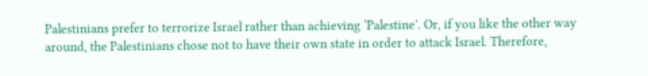Palestinians prefer to terrorize Israel rather than achieving ‘Palestine’. Or, if you like the other way around, the Palestinians chose not to have their own state in order to attack Israel. Therefore,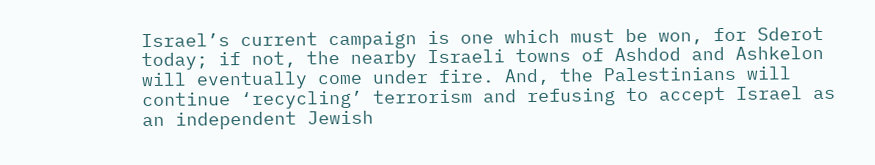Israel’s current campaign is one which must be won, for Sderot today; if not, the nearby Israeli towns of Ashdod and Ashkelon will eventually come under fire. And, the Palestinians will continue ‘recycling’ terrorism and refusing to accept Israel as an independent Jewish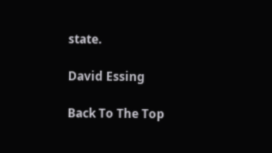state.

David Essing

Back To The Top